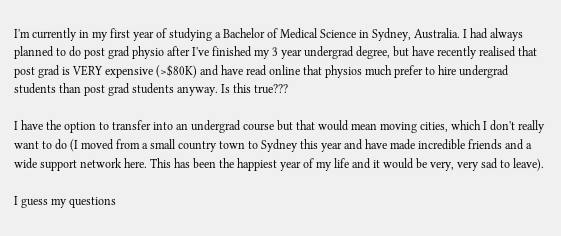I'm currently in my first year of studying a Bachelor of Medical Science in Sydney, Australia. I had always planned to do post grad physio after I've finished my 3 year undergrad degree, but have recently realised that post grad is VERY expensive (>$80K) and have read online that physios much prefer to hire undergrad students than post grad students anyway. Is this true???

I have the option to transfer into an undergrad course but that would mean moving cities, which I don't really want to do (I moved from a small country town to Sydney this year and have made incredible friends and a wide support network here. This has been the happiest year of my life and it would be very, very sad to leave).

I guess my questions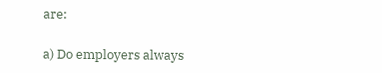are:

a) Do employers always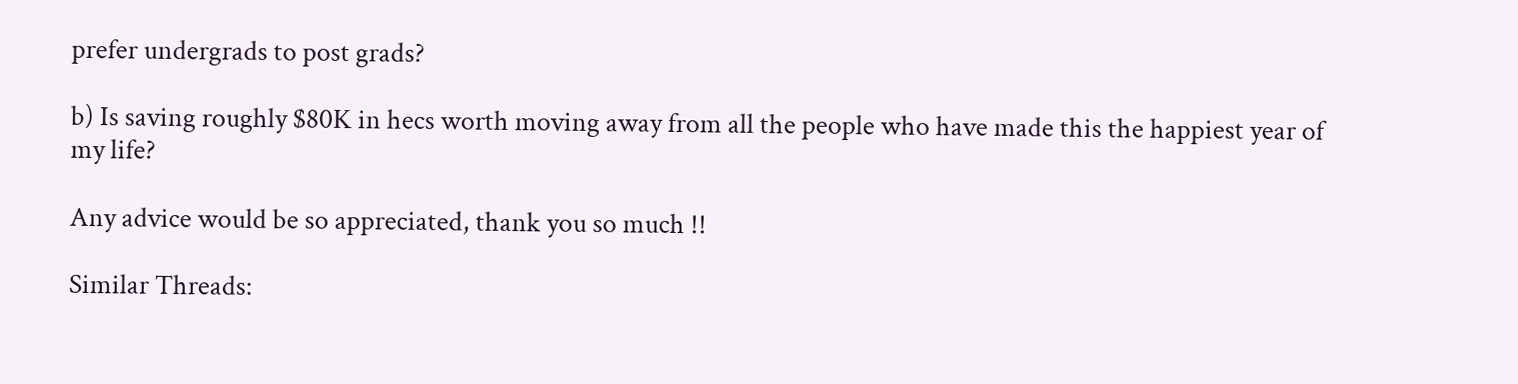prefer undergrads to post grads?

b) Is saving roughly $80K in hecs worth moving away from all the people who have made this the happiest year of my life?

Any advice would be so appreciated, thank you so much !!

Similar Threads: